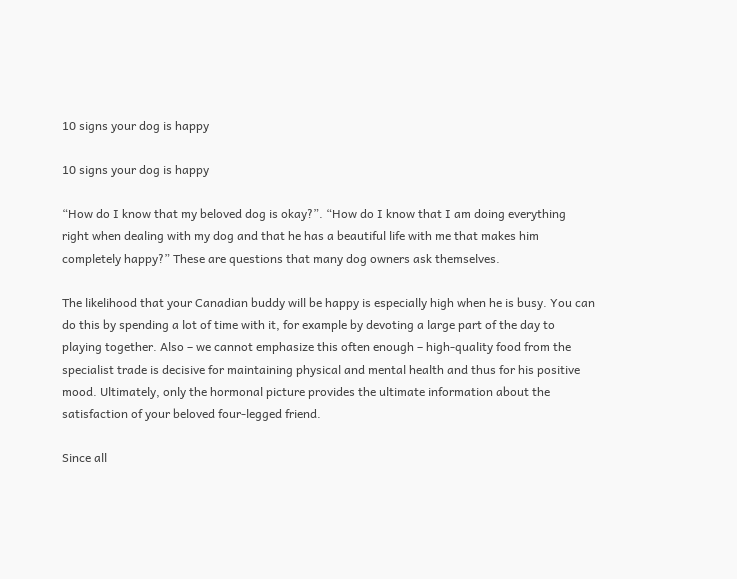10 signs your dog is happy

10 signs your dog is happy

“How do I know that my beloved dog is okay?”. “How do I know that I am doing everything right when dealing with my dog and that he has a beautiful life with me that makes him completely happy?” These are questions that many dog owners ask themselves.

The likelihood that your Canadian buddy will be happy is especially high when he is busy. You can do this by spending a lot of time with it, for example by devoting a large part of the day to playing together. Also – we cannot emphasize this often enough – high-quality food from the specialist trade is decisive for maintaining physical and mental health and thus for his positive mood. Ultimately, only the hormonal picture provides the ultimate information about the satisfaction of your beloved four-legged friend.

Since all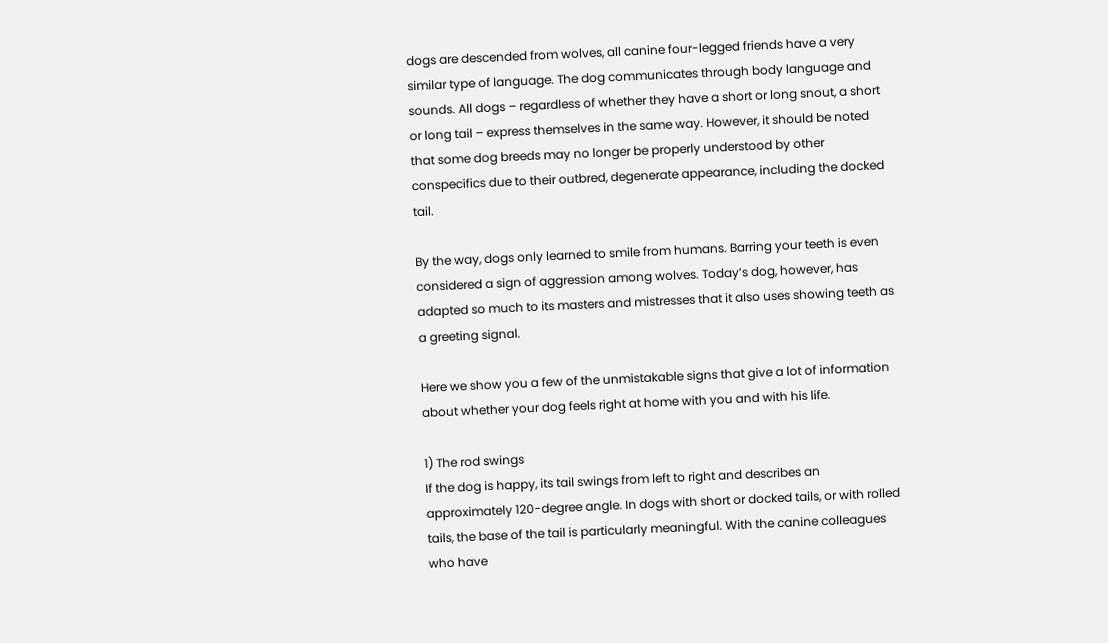dogs are descended from wolves, all canine four-legged friends have a very similar type of language. The dog communicates through body language and sounds. All dogs – regardless of whether they have a short or long snout, a short or long tail – express themselves in the same way. However, it should be noted that some dog breeds may no longer be properly understood by other conspecifics due to their outbred, degenerate appearance, including the docked tail.

By the way, dogs only learned to smile from humans. Barring your teeth is even considered a sign of aggression among wolves. Today’s dog, however, has adapted so much to its masters and mistresses that it also uses showing teeth as a greeting signal.

Here we show you a few of the unmistakable signs that give a lot of information about whether your dog feels right at home with you and with his life.

1) The rod swings
If the dog is happy, its tail swings from left to right and describes an approximately 120-degree angle. In dogs with short or docked tails, or with rolled tails, the base of the tail is particularly meaningful. With the canine colleagues who have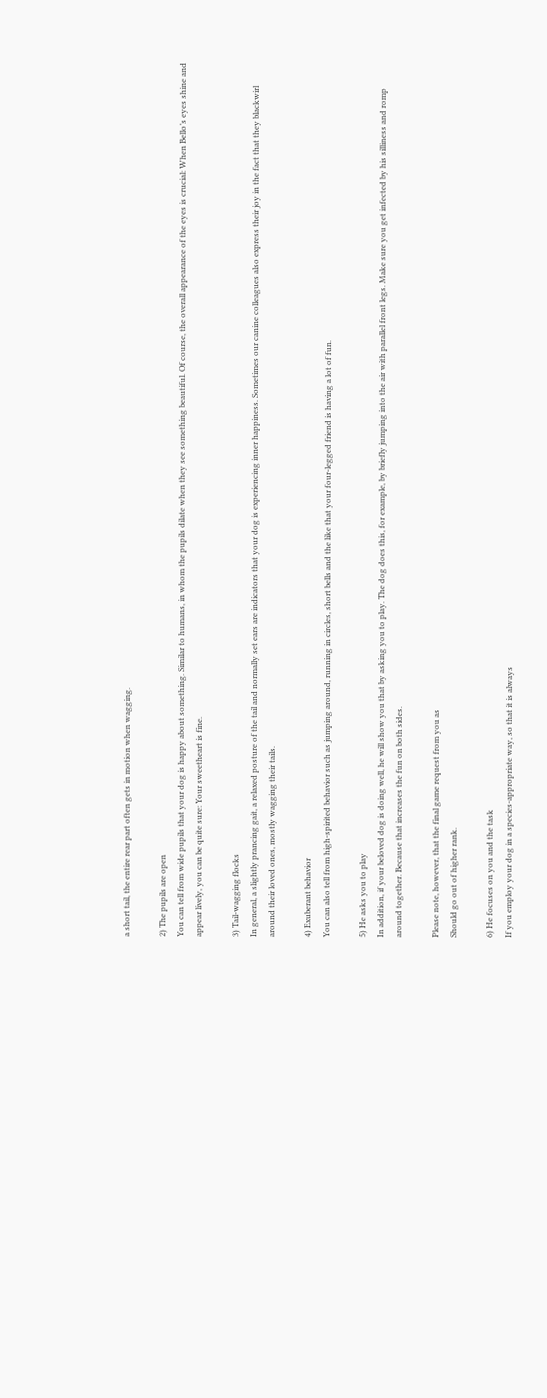a short tail, the entire rear part often gets in motion when wagging.

2) The pupils are open
You can tell from wide pupils that your dog is happy about something. Similar to humans, in whom the pupils dilate when they see something beautiful. Of course, the overall appearance of the eyes is crucial: When Bello’s eyes shine and appear lively, you can be quite sure: Your sweetheart is fine.

3) Tail-wagging flocks
In general, a slightly prancing gait, a relaxed posture of the tail and normally set ears are indicators that your dog is experiencing inner happiness. Sometimes our canine colleagues also express their joy in the fact that they blackwirl around their loved ones, mostly wagging their tails.

4) Exuberant behavior
You can also tell from high-spirited behavior such as jumping around, running in circles, short bells and the like that your four-legged friend is having a lot of fun.

5) He asks you to play
In addition, if your beloved dog is doing well, he will show you that by asking you to play. The dog does this, for example, by briefly jumping into the air with parallel front legs. Make sure you get infected by his silliness and romp around together. Because that increases the fun on both sides.

Please note, however, that the final game request from you as
Should go out of higher rank.

6) He focuses on you and the task
If you employ your dog in a species-appropriate way, so that it is always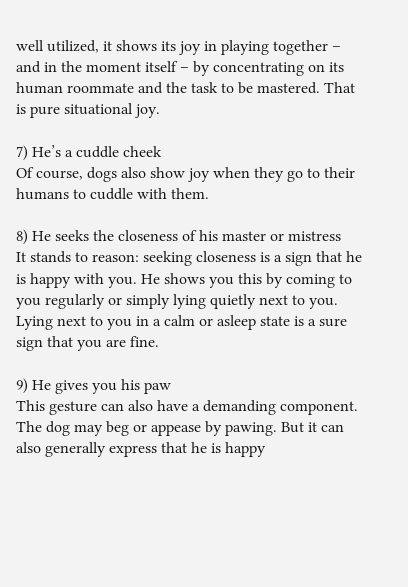well utilized, it shows its joy in playing together – and in the moment itself – by concentrating on its human roommate and the task to be mastered. That is pure situational joy.

7) He’s a cuddle cheek
Of course, dogs also show joy when they go to their humans to cuddle with them.

8) He seeks the closeness of his master or mistress
It stands to reason: seeking closeness is a sign that he is happy with you. He shows you this by coming to you regularly or simply lying quietly next to you. Lying next to you in a calm or asleep state is a sure sign that you are fine.

9) He gives you his paw
This gesture can also have a demanding component. The dog may beg or appease by pawing. But it can also generally express that he is happy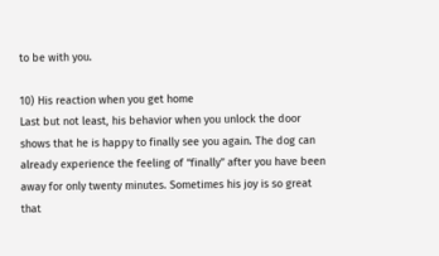to be with you.

10) His reaction when you get home
Last but not least, his behavior when you unlock the door shows that he is happy to finally see you again. The dog can already experience the feeling of “finally” after you have been away for only twenty minutes. Sometimes his joy is so great that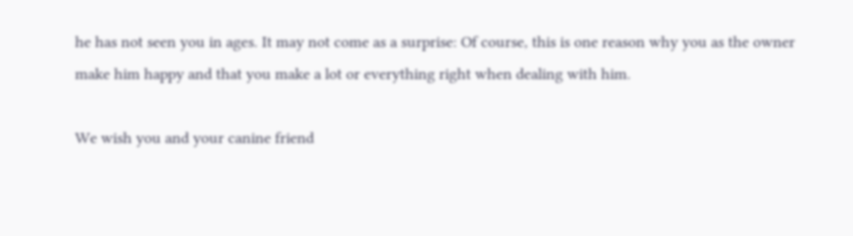he has not seen you in ages. It may not come as a surprise: Of course, this is one reason why you as the owner make him happy and that you make a lot or everything right when dealing with him.

We wish you and your canine friend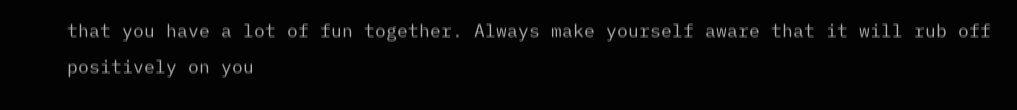that you have a lot of fun together. Always make yourself aware that it will rub off positively on you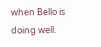when Bello is doing well.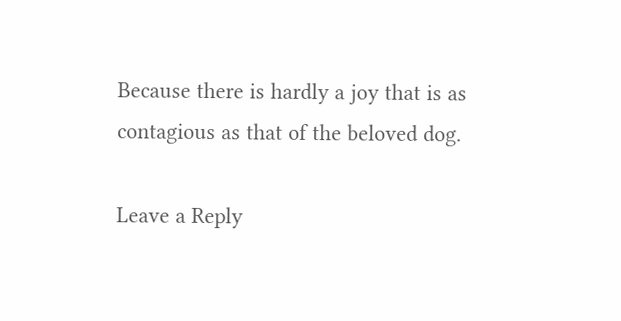Because there is hardly a joy that is as contagious as that of the beloved dog.

Leave a Reply